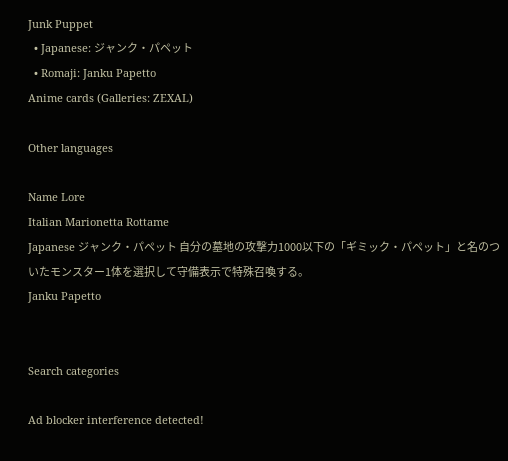Junk Puppet
  • Japanese: ジャンク・パペット
  • Romaji: Janku Papetto
Anime cards (Galleries: ZEXAL)

Other languages

Name Lore
Italian Marionetta Rottame
Japanese ジャンク・パペット 自分の墓地の攻撃力1000以下の「ギミック・パペット」と名のついたモンスター1体を選択して守備表示で特殊召喚する。
Janku Papetto


Search categories

Ad blocker interference detected!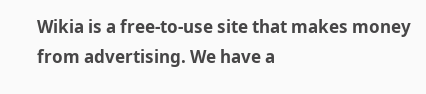Wikia is a free-to-use site that makes money from advertising. We have a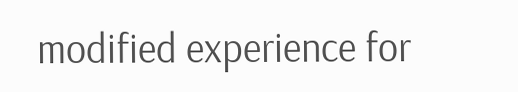modified experience for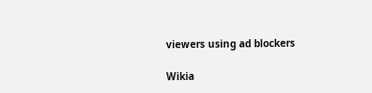viewers using ad blockers

Wikia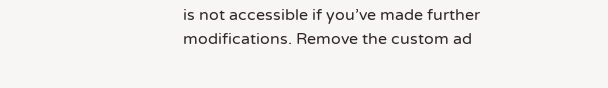is not accessible if you’ve made further modifications. Remove the custom ad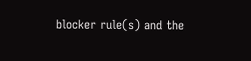blocker rule(s) and the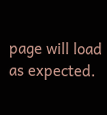page will load as expected.